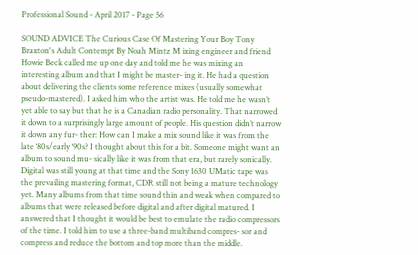Professional Sound - April 2017 - Page 56

SOUND ADVICE The Curious Case Of Mastering Your Boy Tony Braxton's Adult Contempt By Noah Mintz M ixing engineer and friend Howie Beck called me up one day and told me he was mixing an interesting album and that I might be master- ing it. He had a question about delivering the clients some reference mixes (usually somewhat pseudo-mastered). I asked him who the artist was. He told me he wasn’t yet able to say but that he is a Canadian radio personality. That narrowed it down to a surprisingly large amount of people. His question didn’t narrow it down any fur- ther: How can I make a mix sound like it was from the late ‘80s/early ‘90s? I thought about this for a bit. Someone might want an album to sound mu- sically like it was from that era, but rarely sonically. Digital was still young at that time and the Sony 1630 UMatic tape was the prevailing mastering format, CDR still not being a mature technology yet. Many albums from that time sound thin and weak when compared to albums that were released before digital and after digital matured. I answered that I thought it would be best to emulate the radio compressors of the time. I told him to use a three-band multiband compres- sor and compress and reduce the bottom and top more than the middle.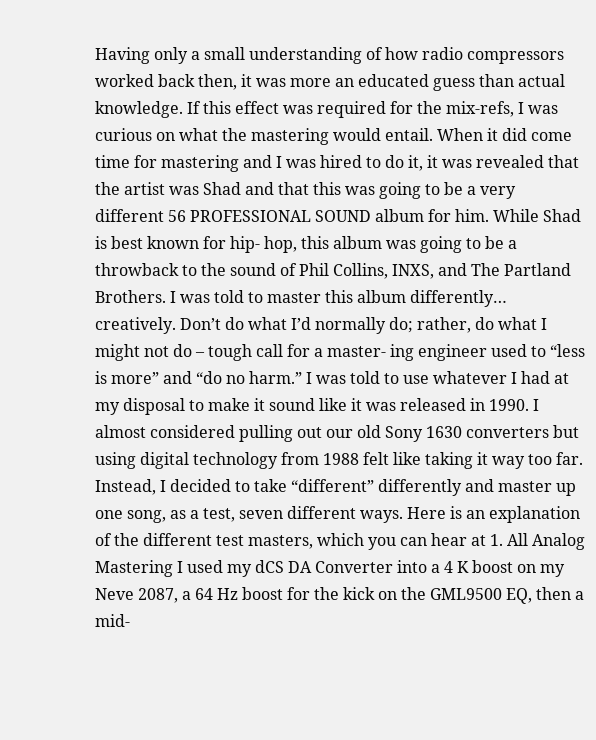Having only a small understanding of how radio compressors worked back then, it was more an educated guess than actual knowledge. If this effect was required for the mix-refs, I was curious on what the mastering would entail. When it did come time for mastering and I was hired to do it, it was revealed that the artist was Shad and that this was going to be a very different 56 PROFESSIONAL SOUND album for him. While Shad is best known for hip- hop, this album was going to be a throwback to the sound of Phil Collins, INXS, and The Partland Brothers. I was told to master this album differently… creatively. Don’t do what I’d normally do; rather, do what I might not do – tough call for a master- ing engineer used to “less is more” and “do no harm.” I was told to use whatever I had at my disposal to make it sound like it was released in 1990. I almost considered pulling out our old Sony 1630 converters but using digital technology from 1988 felt like taking it way too far. Instead, I decided to take “different” differently and master up one song, as a test, seven different ways. Here is an explanation of the different test masters, which you can hear at 1. All Analog Mastering I used my dCS DA Converter into a 4 K boost on my Neve 2087, a 64 Hz boost for the kick on the GML9500 EQ, then a mid-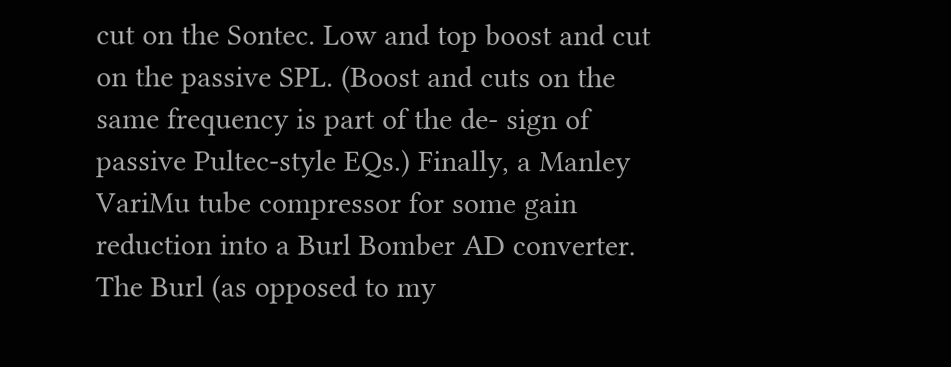cut on the Sontec. Low and top boost and cut on the passive SPL. (Boost and cuts on the same frequency is part of the de- sign of passive Pultec-style EQs.) Finally, a Manley VariMu tube compressor for some gain reduction into a Burl Bomber AD converter. The Burl (as opposed to my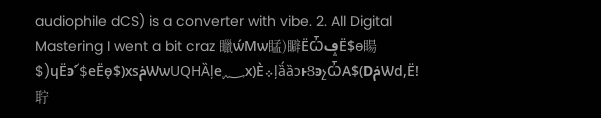audiophile dCS) is a converter with vibe. 2. All Digital Mastering I went a bit craz 䁽ѡ́Mѡ䁅)䁹ЁѼݡЁ$ɵ䁑$)ɥЁͽ՜́$eЁɵ͔$)хѕݥѠѡUQHȀļе؁х)Ѐ܀ļȁ́ȁɔͱՑͽչѼA$(DݥѠԁ,Ё!聍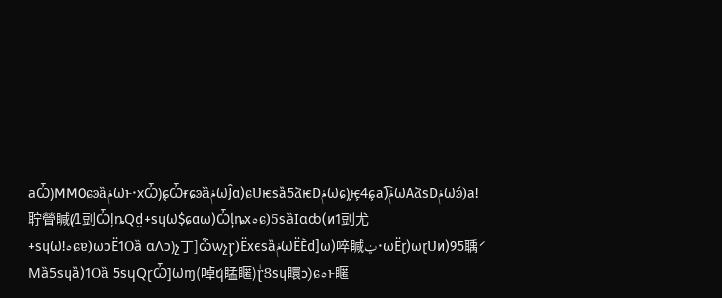аѼ)MM0ɕͽȁݥѠͱ܁хѼ)ɕ͔ѼɍɕͽȁݥѠĴɑ)ɕՍѥѕȁ5ձѥDݥѠɕ)͕ѥ͕4ɕ͕а)͡ݥѠAձѕDݥѠͽ́)а!聍䁝䁍(̸1剅ѼļȵQԁ̤+ѕɥѠ$ɕɑѡ)Ѽļȵх٥ɕ)5ѕȁIɑȸ(и1剅尤+ѕɥѠ!٥ɕɐ)ѡɔЁ1Օȁ ɑɅɔ)չ丁]ѽѡչɽ͕)ЁхєѕȁݥѠЁЀԁ]ѡ)啐䁍܁ݔѡЁɽ)ѡɽՍи)95聥́Mȁ5ѕɥȁ)1Օȁ 5ѕɥQɽѼ]Ѡɱ(啅́ɥ䁅䁥)ɽͥՑѕɥ䁵ɔ)ɕ٥ͱ䁥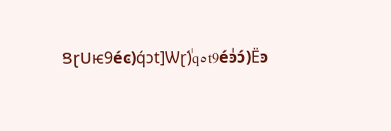ՑɽՍѥ9éͼ)q́ɔt]Ѡɽ)ͥ́q٥t9éͽͥɔ́)Ёͽ